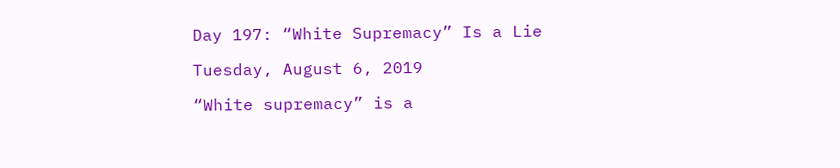Day 197: “White Supremacy” Is a Lie

Tuesday, August 6, 2019

“White supremacy” is a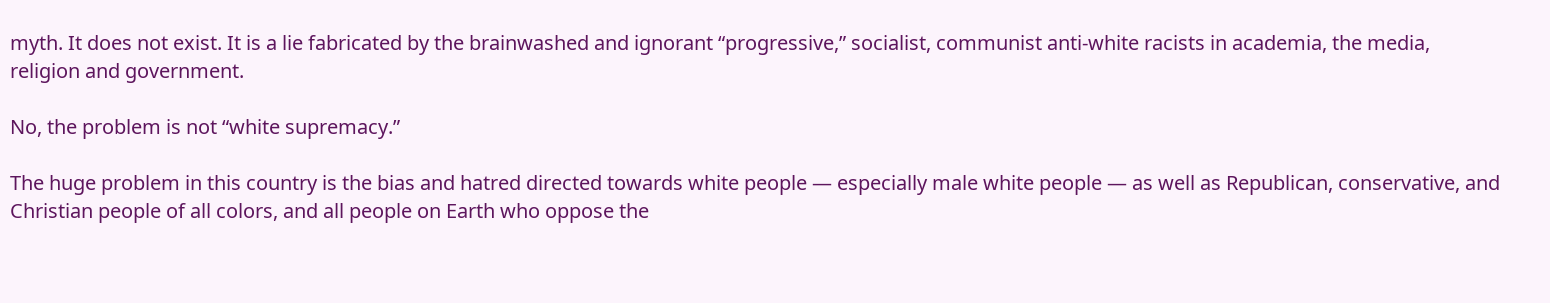myth. It does not exist. It is a lie fabricated by the brainwashed and ignorant “progressive,” socialist, communist anti-white racists in academia, the media, religion and government.

No, the problem is not “white supremacy.”

The huge problem in this country is the bias and hatred directed towards white people — especially male white people — as well as Republican, conservative, and Christian people of all colors, and all people on Earth who oppose the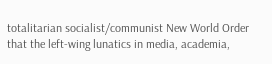totalitarian socialist/communist New World Order that the left-wing lunatics in media, academia,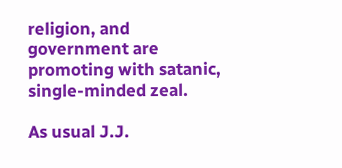religion, and government are promoting with satanic, single-minded zeal.

As usual J.J.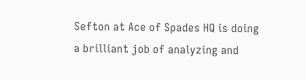Sefton at Ace of Spades HQ is doing a brilliant job of analyzing and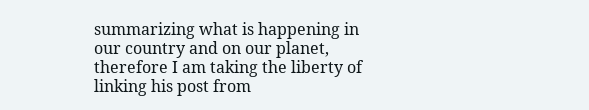summarizing what is happening in our country and on our planet, therefore I am taking the liberty of linking his post from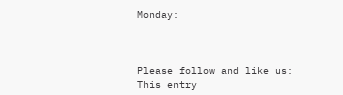Monday:



Please follow and like us:
This entry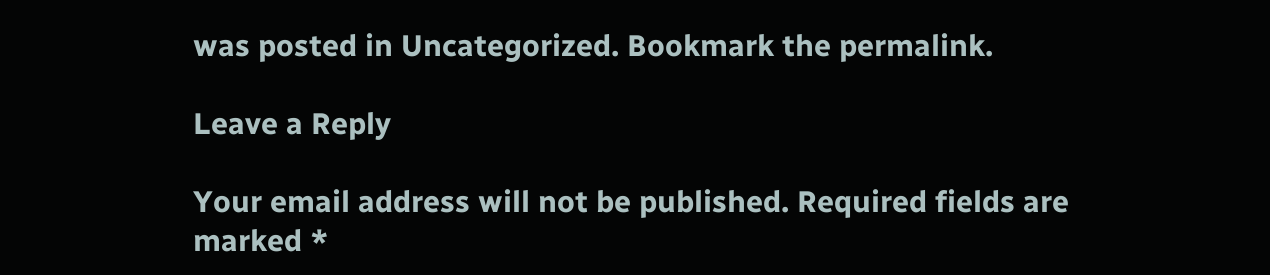was posted in Uncategorized. Bookmark the permalink.

Leave a Reply

Your email address will not be published. Required fields are marked *